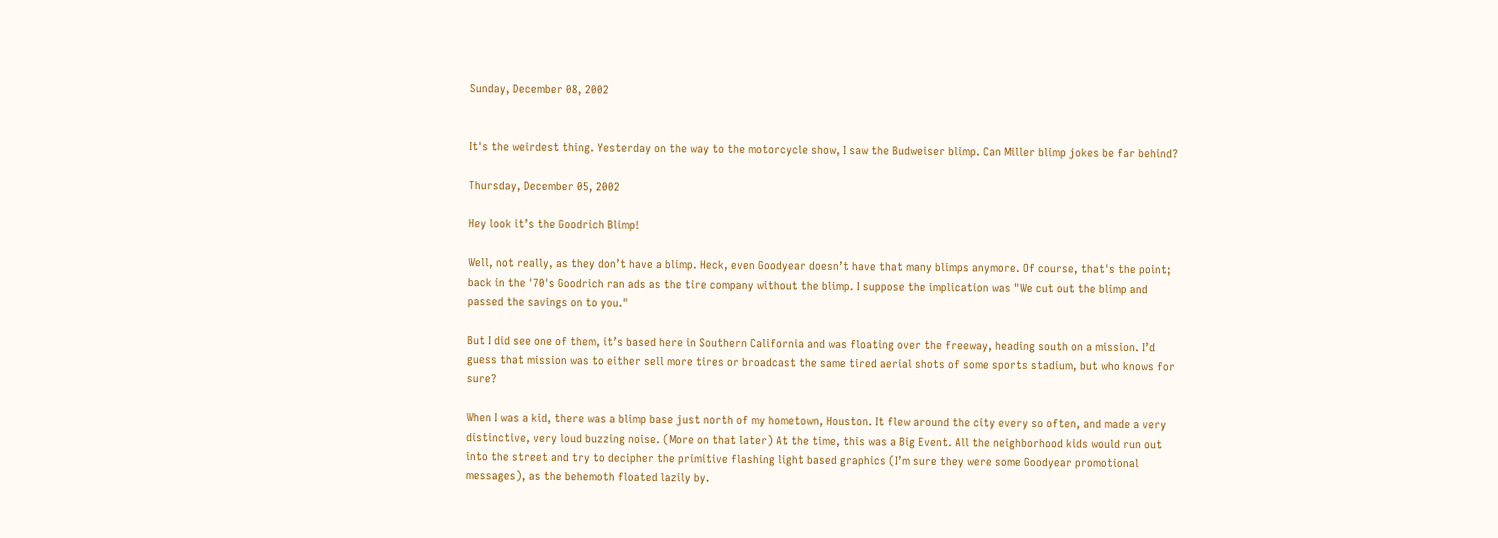Sunday, December 08, 2002


It's the weirdest thing. Yesterday on the way to the motorcycle show, I saw the Budweiser blimp. Can Miller blimp jokes be far behind?

Thursday, December 05, 2002

Hey look it’s the Goodrich Blimp!

Well, not really, as they don’t have a blimp. Heck, even Goodyear doesn’t have that many blimps anymore. Of course, that's the point; back in the '70's Goodrich ran ads as the tire company without the blimp. I suppose the implication was "We cut out the blimp and passed the savings on to you."

But I did see one of them, it’s based here in Southern California and was floating over the freeway, heading south on a mission. I’d guess that mission was to either sell more tires or broadcast the same tired aerial shots of some sports stadium, but who knows for sure?

When I was a kid, there was a blimp base just north of my hometown, Houston. It flew around the city every so often, and made a very distinctive, very loud buzzing noise. (More on that later) At the time, this was a Big Event. All the neighborhood kids would run out into the street and try to decipher the primitive flashing light based graphics (I’m sure they were some Goodyear promotional messages), as the behemoth floated lazily by.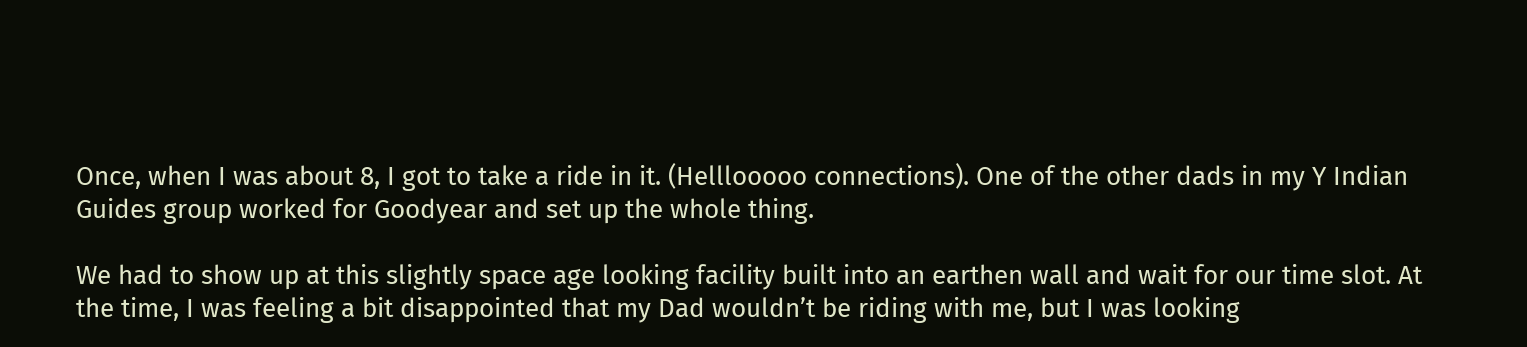Once, when I was about 8, I got to take a ride in it. (Helllooooo connections). One of the other dads in my Y Indian Guides group worked for Goodyear and set up the whole thing.

We had to show up at this slightly space age looking facility built into an earthen wall and wait for our time slot. At the time, I was feeling a bit disappointed that my Dad wouldn’t be riding with me, but I was looking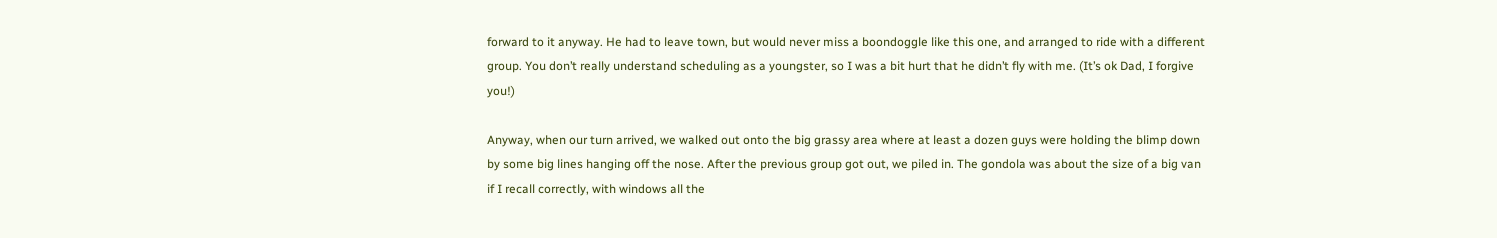forward to it anyway. He had to leave town, but would never miss a boondoggle like this one, and arranged to ride with a different group. You don’t really understand scheduling as a youngster, so I was a bit hurt that he didn’t fly with me. (It’s ok Dad, I forgive you!)

Anyway, when our turn arrived, we walked out onto the big grassy area where at least a dozen guys were holding the blimp down by some big lines hanging off the nose. After the previous group got out, we piled in. The gondola was about the size of a big van if I recall correctly, with windows all the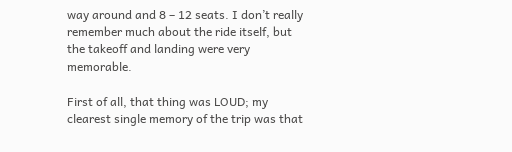way around and 8 – 12 seats. I don’t really remember much about the ride itself, but the takeoff and landing were very memorable.

First of all, that thing was LOUD; my clearest single memory of the trip was that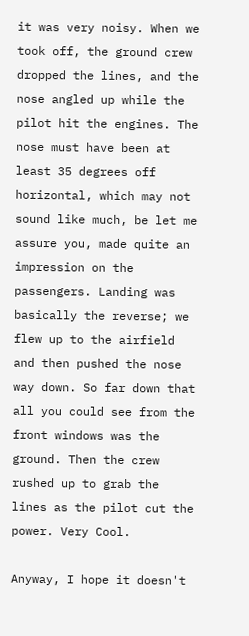it was very noisy. When we took off, the ground crew dropped the lines, and the nose angled up while the pilot hit the engines. The nose must have been at least 35 degrees off horizontal, which may not sound like much, be let me assure you, made quite an impression on the passengers. Landing was basically the reverse; we flew up to the airfield and then pushed the nose way down. So far down that all you could see from the front windows was the ground. Then the crew rushed up to grab the lines as the pilot cut the power. Very Cool.

Anyway, I hope it doesn't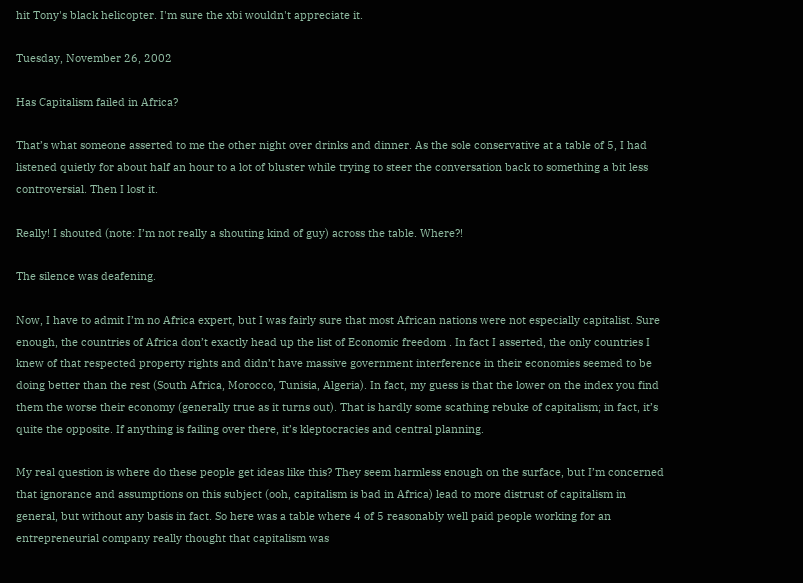hit Tony's black helicopter. I'm sure the xbi wouldn't appreciate it.

Tuesday, November 26, 2002

Has Capitalism failed in Africa?

That’s what someone asserted to me the other night over drinks and dinner. As the sole conservative at a table of 5, I had listened quietly for about half an hour to a lot of bluster while trying to steer the conversation back to something a bit less controversial. Then I lost it.

Really! I shouted (note: I’m not really a shouting kind of guy) across the table. Where?!

The silence was deafening.

Now, I have to admit I’m no Africa expert, but I was fairly sure that most African nations were not especially capitalist. Sure enough, the countries of Africa don’t exactly head up the list of Economic freedom . In fact I asserted, the only countries I knew of that respected property rights and didn’t have massive government interference in their economies seemed to be doing better than the rest (South Africa, Morocco, Tunisia, Algeria). In fact, my guess is that the lower on the index you find them the worse their economy (generally true as it turns out). That is hardly some scathing rebuke of capitalism; in fact, it’s quite the opposite. If anything is failing over there, it’s kleptocracies and central planning.

My real question is where do these people get ideas like this? They seem harmless enough on the surface, but I’m concerned that ignorance and assumptions on this subject (ooh, capitalism is bad in Africa) lead to more distrust of capitalism in general, but without any basis in fact. So here was a table where 4 of 5 reasonably well paid people working for an entrepreneurial company really thought that capitalism was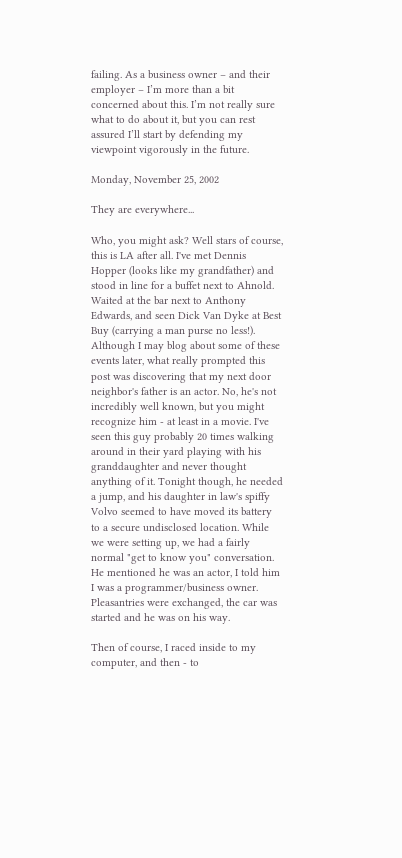failing. As a business owner – and their employer – I’m more than a bit concerned about this. I’m not really sure what to do about it, but you can rest assured I’ll start by defending my viewpoint vigorously in the future.

Monday, November 25, 2002

They are everywhere...

Who, you might ask? Well stars of course, this is LA after all. I've met Dennis Hopper (looks like my grandfather) and stood in line for a buffet next to Ahnold. Waited at the bar next to Anthony Edwards, and seen Dick Van Dyke at Best Buy (carrying a man purse no less!). Although I may blog about some of these events later, what really prompted this post was discovering that my next door neighbor's father is an actor. No, he's not incredibly well known, but you might recognize him - at least in a movie. I've seen this guy probably 20 times walking around in their yard playing with his granddaughter and never thought anything of it. Tonight though, he needed a jump, and his daughter in law's spiffy Volvo seemed to have moved its battery to a secure undisclosed location. While we were setting up, we had a fairly normal "get to know you" conversation. He mentioned he was an actor, I told him I was a programmer/business owner. Pleasantries were exchanged, the car was started and he was on his way.

Then of course, I raced inside to my computer, and then - to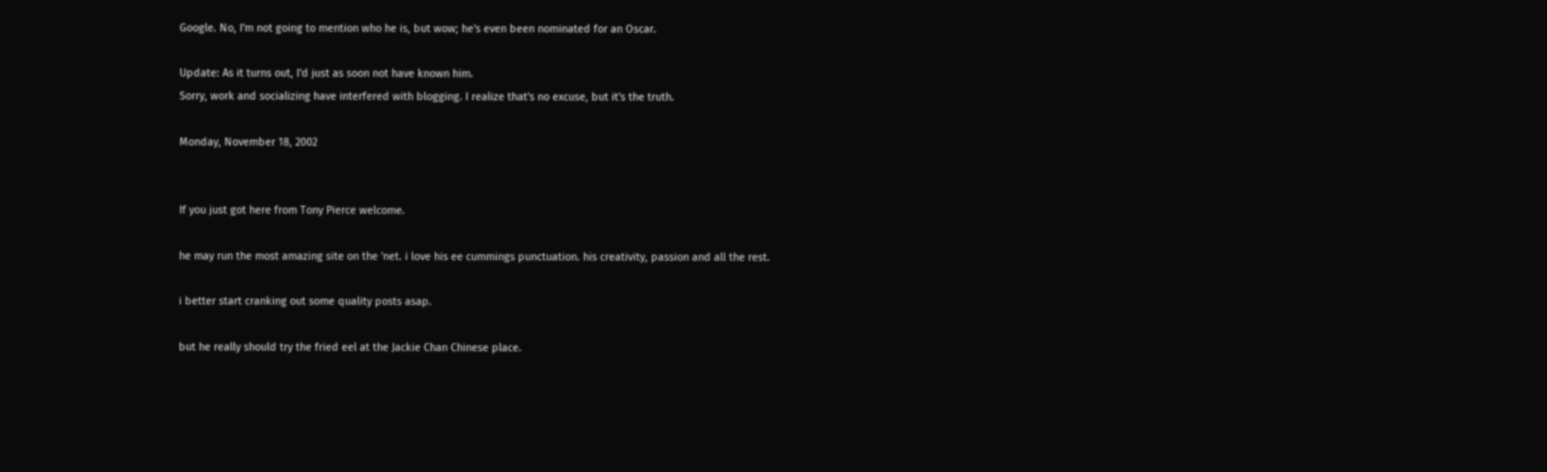Google. No, I'm not going to mention who he is, but wow; he's even been nominated for an Oscar.

Update: As it turns out, I'd just as soon not have known him.
Sorry, work and socializing have interfered with blogging. I realize that's no excuse, but it's the truth.

Monday, November 18, 2002


If you just got here from Tony Pierce welcome.

he may run the most amazing site on the 'net. i love his ee cummings punctuation. his creativity, passion and all the rest.

i better start cranking out some quality posts asap.

but he really should try the fried eel at the Jackie Chan Chinese place.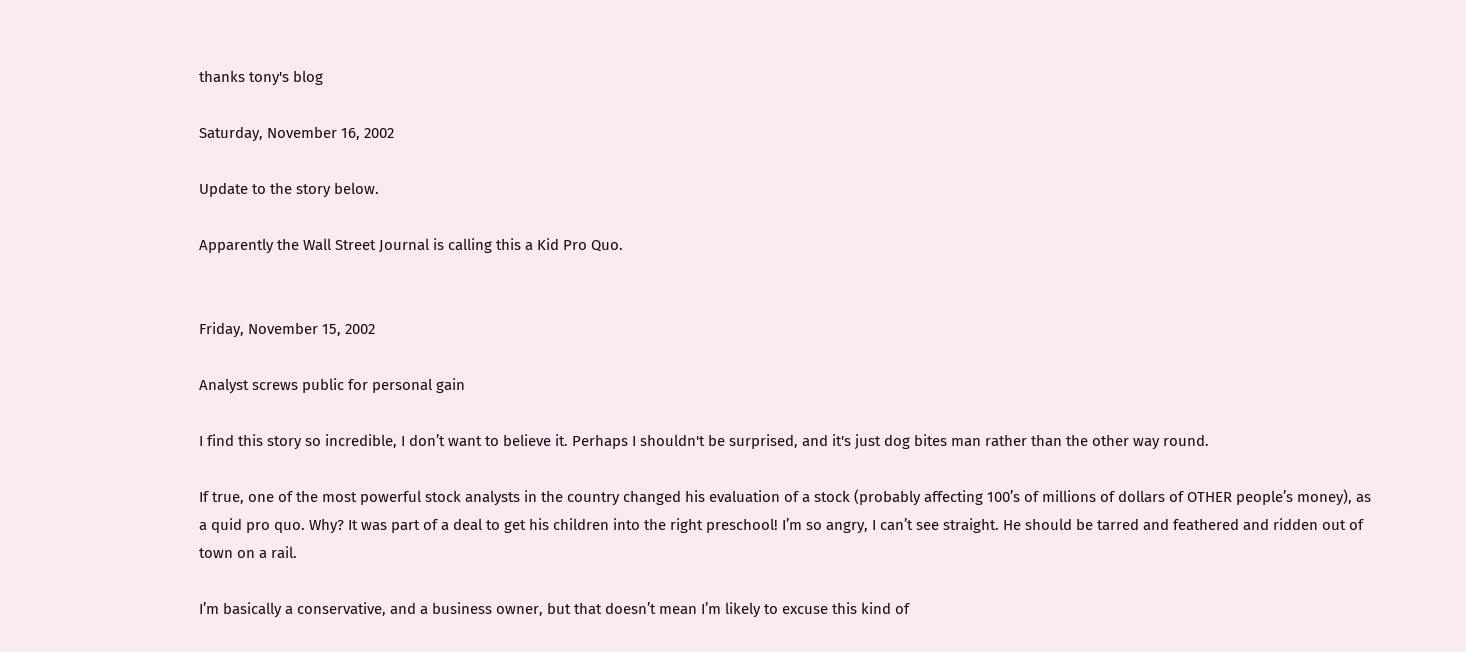thanks tony's blog

Saturday, November 16, 2002

Update to the story below.

Apparently the Wall Street Journal is calling this a Kid Pro Quo.


Friday, November 15, 2002

Analyst screws public for personal gain

I find this story so incredible, I don’t want to believe it. Perhaps I shouldn't be surprised, and it's just dog bites man rather than the other way round.

If true, one of the most powerful stock analysts in the country changed his evaluation of a stock (probably affecting 100’s of millions of dollars of OTHER people’s money), as a quid pro quo. Why? It was part of a deal to get his children into the right preschool! I’m so angry, I can’t see straight. He should be tarred and feathered and ridden out of town on a rail.

I’m basically a conservative, and a business owner, but that doesn’t mean I’m likely to excuse this kind of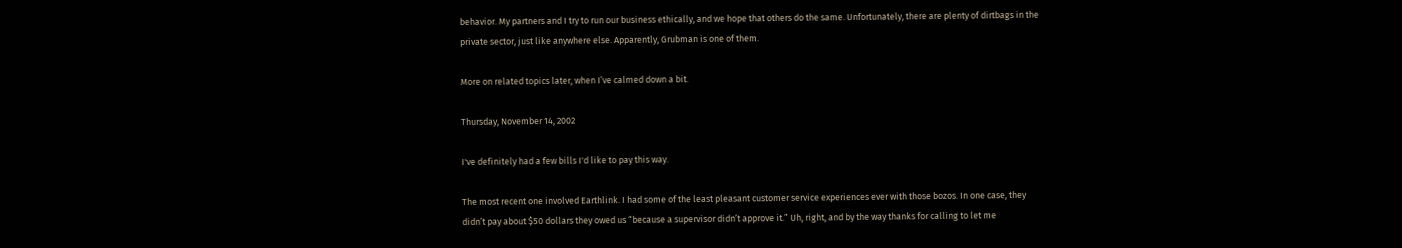behavior. My partners and I try to run our business ethically, and we hope that others do the same. Unfortunately, there are plenty of dirtbags in the private sector, just like anywhere else. Apparently, Grubman is one of them.

More on related topics later, when I’ve calmed down a bit.

Thursday, November 14, 2002

I've definitely had a few bills I'd like to pay this way.

The most recent one involved Earthlink. I had some of the least pleasant customer service experiences ever with those bozos. In one case, they didn’t pay about $50 dollars they owed us “because a supervisor didn’t approve it.” Uh, right, and by the way thanks for calling to let me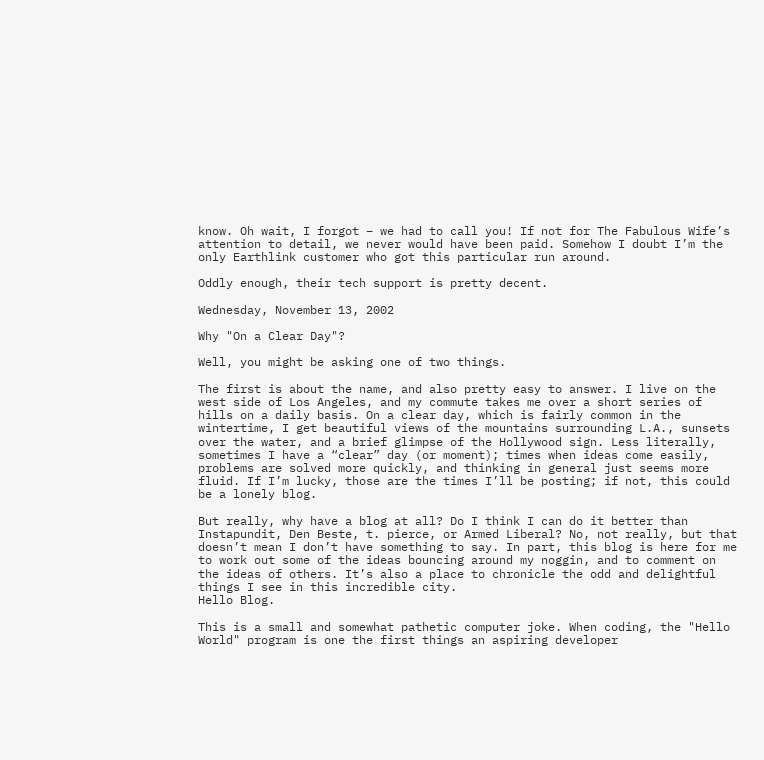know. Oh wait, I forgot – we had to call you! If not for The Fabulous Wife’s attention to detail, we never would have been paid. Somehow I doubt I’m the only Earthlink customer who got this particular run around.

Oddly enough, their tech support is pretty decent.

Wednesday, November 13, 2002

Why "On a Clear Day"?

Well, you might be asking one of two things.

The first is about the name, and also pretty easy to answer. I live on the west side of Los Angeles, and my commute takes me over a short series of hills on a daily basis. On a clear day, which is fairly common in the wintertime, I get beautiful views of the mountains surrounding L.A., sunsets over the water, and a brief glimpse of the Hollywood sign. Less literally, sometimes I have a “clear” day (or moment); times when ideas come easily, problems are solved more quickly, and thinking in general just seems more fluid. If I’m lucky, those are the times I’ll be posting; if not, this could be a lonely blog.

But really, why have a blog at all? Do I think I can do it better than Instapundit, Den Beste, t. pierce, or Armed Liberal? No, not really, but that doesn’t mean I don’t have something to say. In part, this blog is here for me to work out some of the ideas bouncing around my noggin, and to comment on the ideas of others. It’s also a place to chronicle the odd and delightful things I see in this incredible city.
Hello Blog.

This is a small and somewhat pathetic computer joke. When coding, the "Hello World" program is one the first things an aspiring developer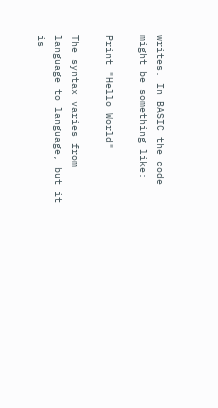writes. In BASIC the code might be something like:

Print "Hello World"

The syntax varies from language to language, but it is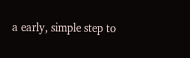a early, simple step to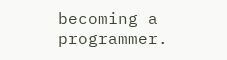becoming a programmer.